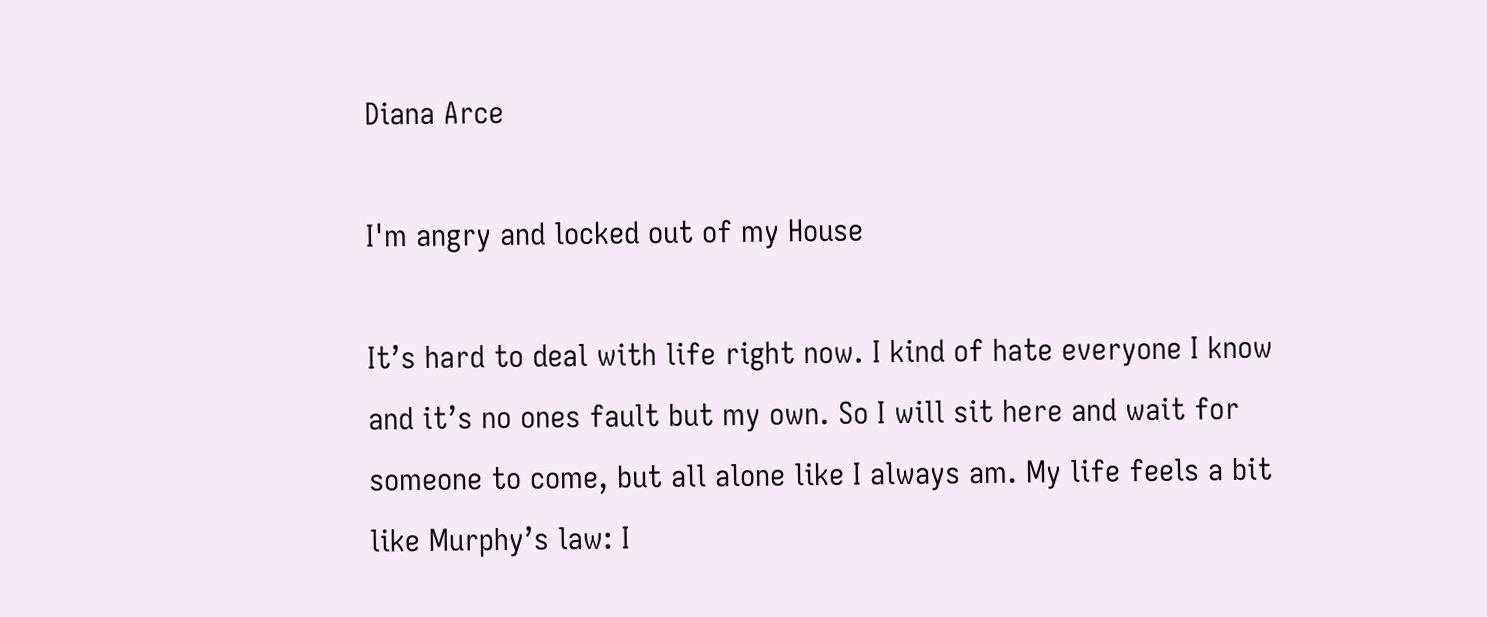Diana Arce

I'm angry and locked out of my House

It’s hard to deal with life right now. I kind of hate everyone I know and it’s no ones fault but my own. So I will sit here and wait for someone to come, but all alone like I always am. My life feels a bit like Murphy’s law: I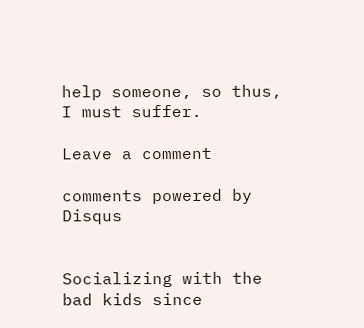help someone, so thus, I must suffer.

Leave a comment

comments powered by Disqus


Socializing with the bad kids since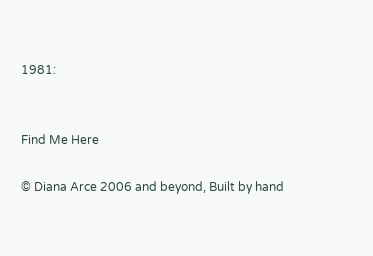1981:


Find Me Here

© Diana Arce 2006 and beyond, Built by hand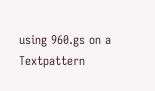using 960.gs on a Textpattern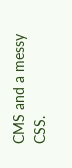CMS and a messy CSS.